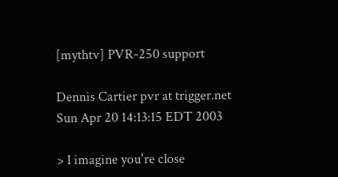[mythtv] PVR-250 support

Dennis Cartier pvr at trigger.net
Sun Apr 20 14:13:15 EDT 2003

> I imagine you're close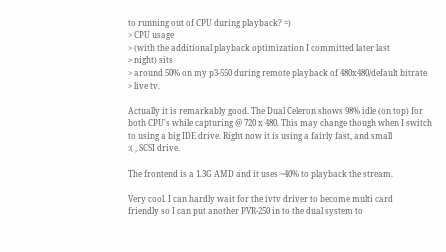to running out of CPU during playback? =)
> CPU usage
> (with the additional playback optimization I committed later last
> night) sits
> around 50% on my p3-550 during remote playback of 480x480/default bitrate
> live tv.

Actually it is remarkably good. The Dual Celeron shows 98% idle (on top) for
both CPU's while capturing @ 720 x 480. This may change though when I switch
to using a big IDE drive. Right now it is using a fairly fast, and small
:( , SCSI drive.

The frontend is a 1.3G AMD and it uses ~40% to playback the stream.

Very cool. I can hardly wait for the ivtv driver to become multi card
friendly so I can put another PVR-250 in to the dual system to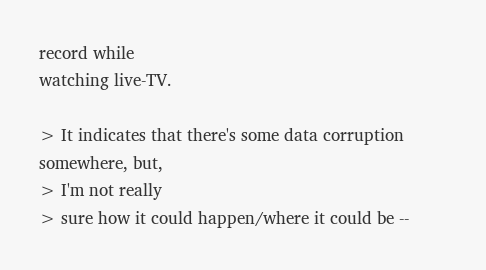record while
watching live-TV.

> It indicates that there's some data corruption somewhere, but,
> I'm not really
> sure how it could happen/where it could be --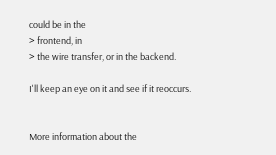could be in the
> frontend, in
> the wire transfer, or in the backend.

I'll keep an eye on it and see if it reoccurs.


More information about the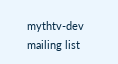mythtv-dev mailing list